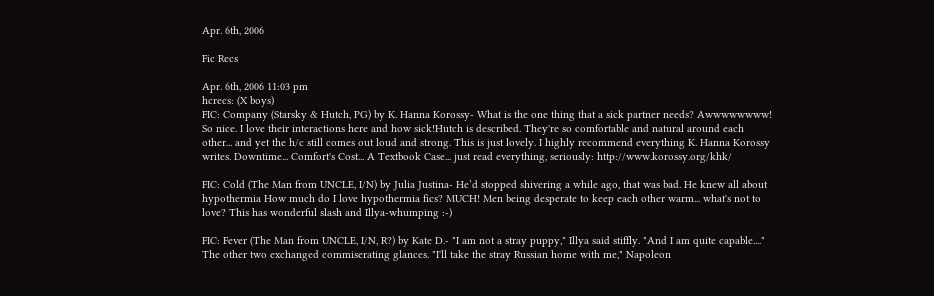Apr. 6th, 2006

Fic Recs

Apr. 6th, 2006 11:03 pm
hcrecs: (X boys)
FIC: Company (Starsky & Hutch, PG) by K. Hanna Korossy- What is the one thing that a sick partner needs? Awwwwwwww! So nice. I love their interactions here and how sick!Hutch is described. They're so comfortable and natural around each other... and yet the h/c still comes out loud and strong. This is just lovely. I highly recommend everything K. Hanna Korossy writes. Downtime... Comfort's Cost... A Textbook Case... just read everything, seriously: http://www.korossy.org/khk/

FIC: Cold (The Man from UNCLE, I/N) by Julia Justina- He’d stopped shivering a while ago, that was bad. He knew all about hypothermia How much do I love hypothermia fics? MUCH! Men being desperate to keep each other warm... what's not to love? This has wonderful slash and Illya-whumping :-)

FIC: Fever (The Man from UNCLE, I/N, R?) by Kate D.- "I am not a stray puppy," Illya said stiffly. "And I am quite capable...."
The other two exchanged commiserating glances. "I'll take the stray Russian home with me," Napoleon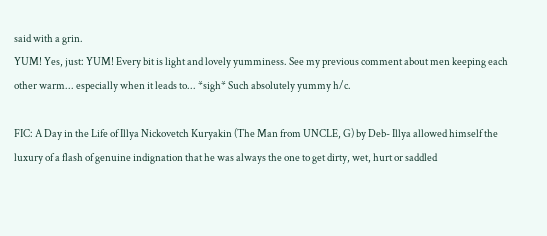said with a grin.
YUM! Yes, just: YUM! Every bit is light and lovely yumminess. See my previous comment about men keeping each other warm... especially when it leads to... *sigh* Such absolutely yummy h/c.

FIC: A Day in the Life of Illya Nickovetch Kuryakin (The Man from UNCLE, G) by Deb- Illya allowed himself the luxury of a flash of genuine indignation that he was always the one to get dirty, wet, hurt or saddled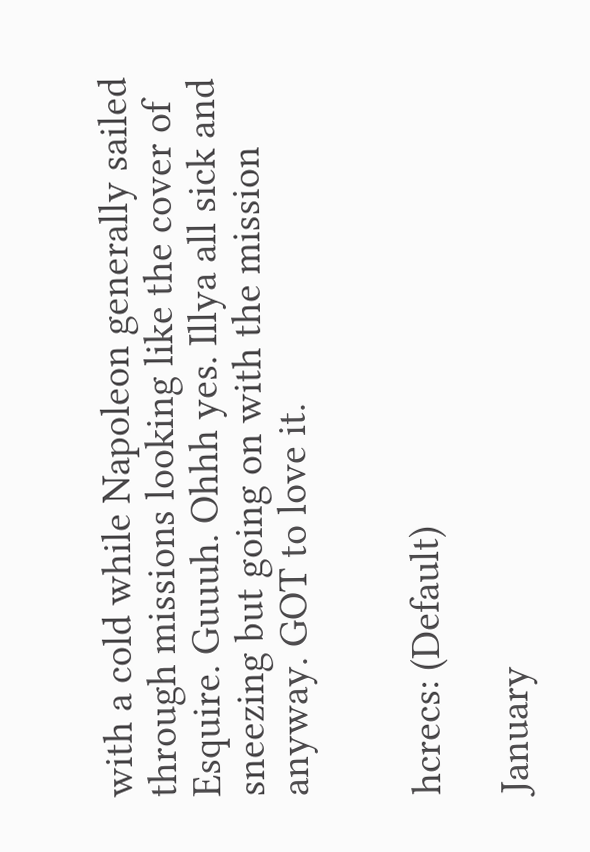with a cold while Napoleon generally sailed through missions looking like the cover of Esquire. Guuuh. Ohhh yes. Illya all sick and sneezing but going on with the mission anyway. GOT to love it.


hcrecs: (Default)

January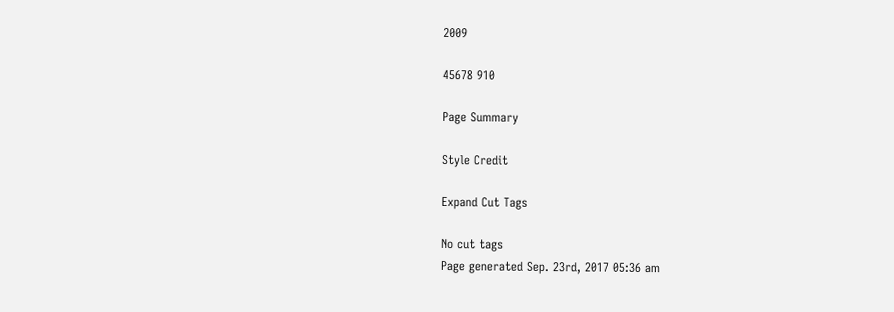2009

45678 910

Page Summary

Style Credit

Expand Cut Tags

No cut tags
Page generated Sep. 23rd, 2017 05:36 am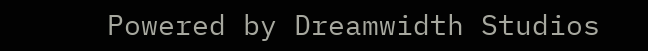Powered by Dreamwidth Studios